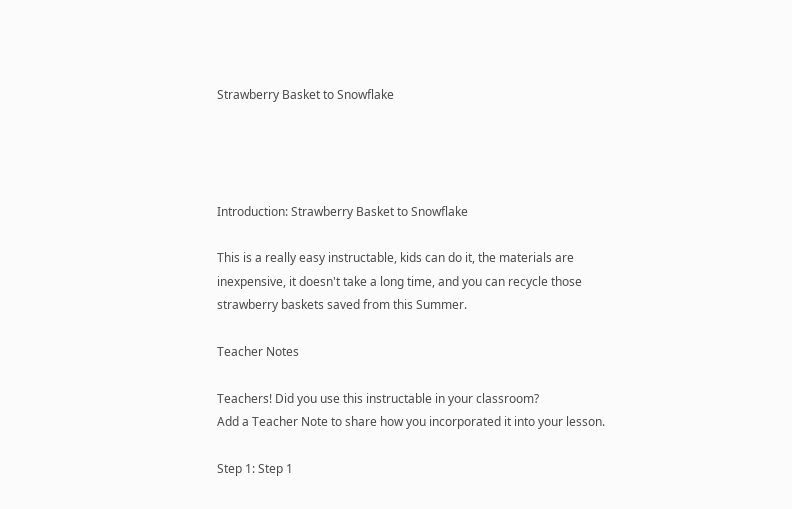Strawberry Basket to Snowflake




Introduction: Strawberry Basket to Snowflake

This is a really easy instructable, kids can do it, the materials are inexpensive, it doesn't take a long time, and you can recycle those strawberry baskets saved from this Summer.

Teacher Notes

Teachers! Did you use this instructable in your classroom?
Add a Teacher Note to share how you incorporated it into your lesson.

Step 1: Step 1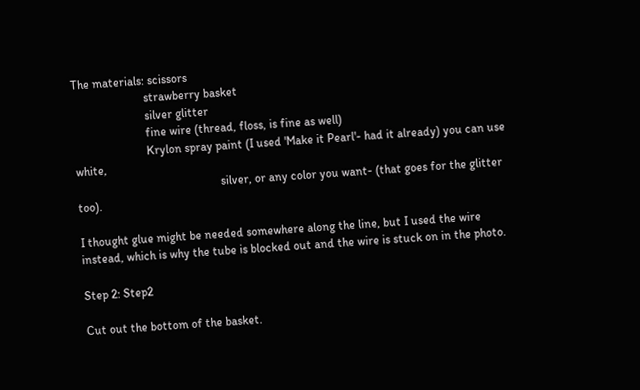The materials: scissors
                        strawberry basket
                        silver glitter
                        fine wire (thread, floss, is fine as well)
                        Krylon spray paint (I used 'Make it Pearl'- had it already) you can use white,
                                                silver, or any color you want- (that goes for the glitter too).

I thought glue might be needed somewhere along the line, but I used the wire instead, which is why the tube is blocked out and the wire is stuck on in the photo.

Step 2: Step2

Cut out the bottom of the basket.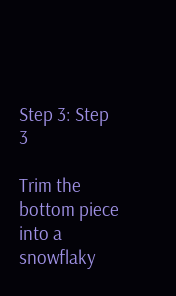Step 3: Step 3

Trim the bottom piece into a snowflaky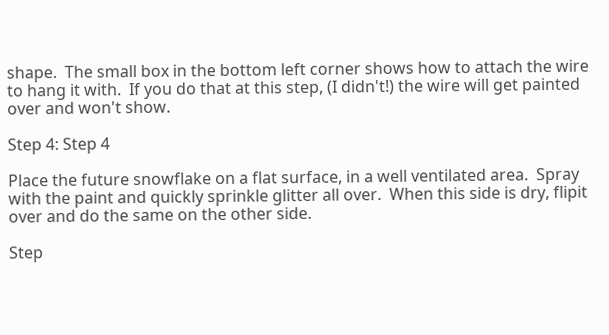shape.  The small box in the bottom left corner shows how to attach the wire to hang it with.  If you do that at this step, (I didn't!) the wire will get painted over and won't show.

Step 4: Step 4

Place the future snowflake on a flat surface, in a well ventilated area.  Spray with the paint and quickly sprinkle glitter all over.  When this side is dry, flipit over and do the same on the other side.

Step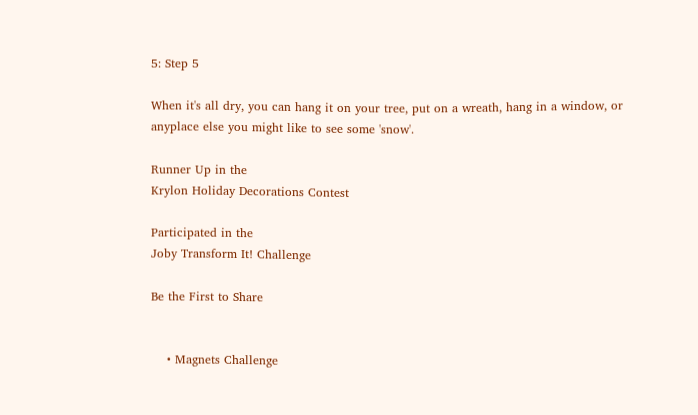5: Step 5

When it's all dry, you can hang it on your tree, put on a wreath, hang in a window, or anyplace else you might like to see some 'snow'.

Runner Up in the
Krylon Holiday Decorations Contest

Participated in the
Joby Transform It! Challenge

Be the First to Share


    • Magnets Challenge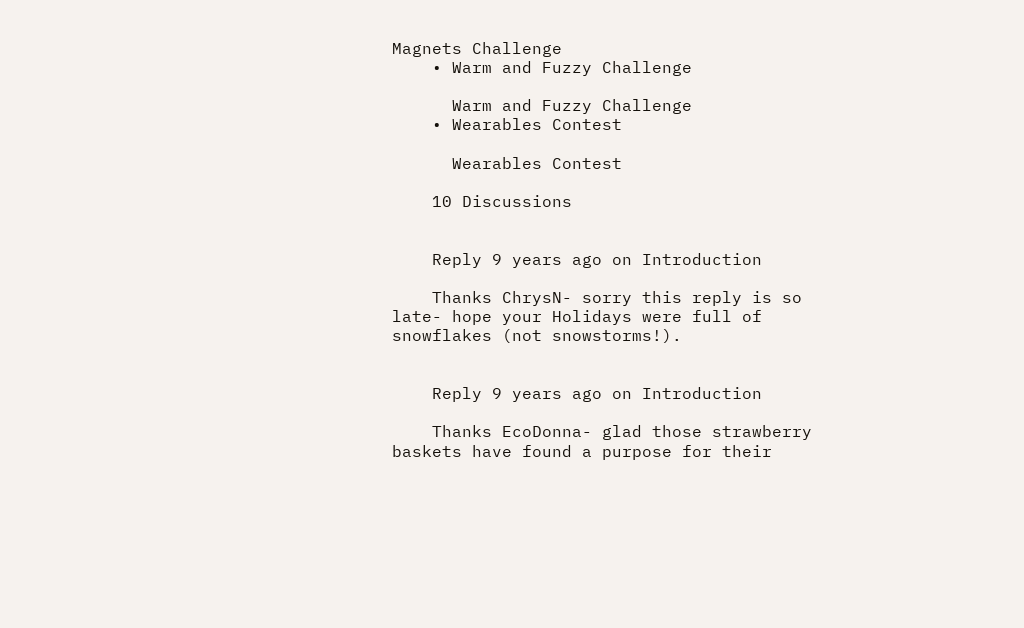Magnets Challenge
    • Warm and Fuzzy Challenge

      Warm and Fuzzy Challenge
    • Wearables Contest

      Wearables Contest

    10 Discussions


    Reply 9 years ago on Introduction

    Thanks ChrysN- sorry this reply is so late- hope your Holidays were full of snowflakes (not snowstorms!).


    Reply 9 years ago on Introduction

    Thanks EcoDonna- glad those strawberry baskets have found a purpose for their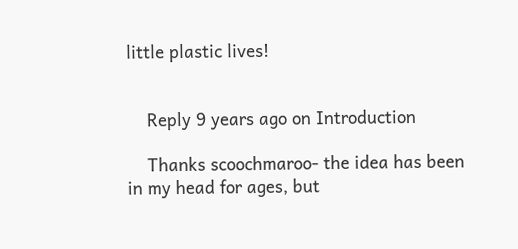little plastic lives!


    Reply 9 years ago on Introduction

    Thanks scoochmaroo- the idea has been in my head for ages, but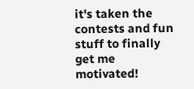it's taken the contests and fun stuff to finally get me motivated!